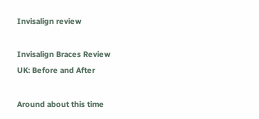Invisalign review

Invisalign Braces Review UK: Before and After

Around about this time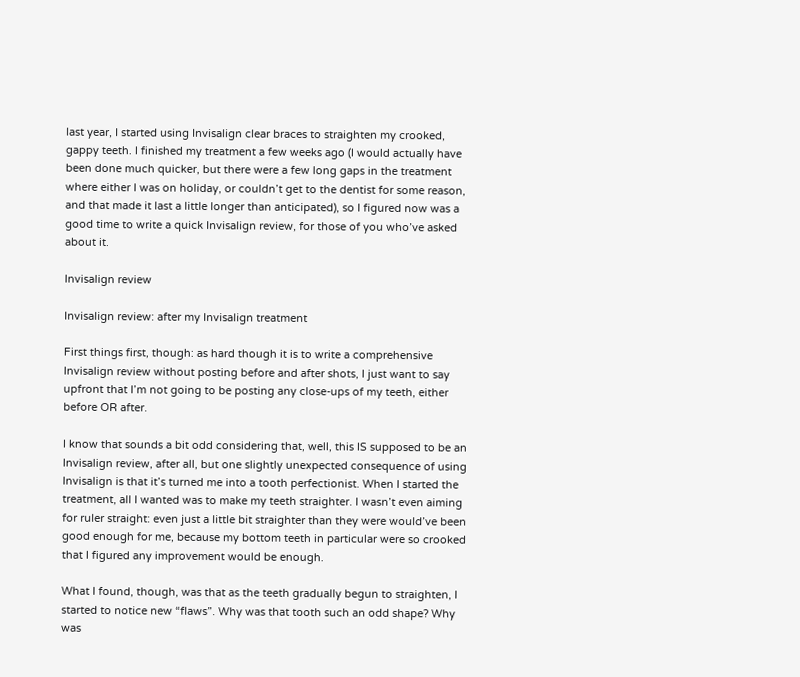last year, I started using Invisalign clear braces to straighten my crooked, gappy teeth. I finished my treatment a few weeks ago (I would actually have been done much quicker, but there were a few long gaps in the treatment where either I was on holiday, or couldn’t get to the dentist for some reason, and that made it last a little longer than anticipated), so I figured now was a good time to write a quick Invisalign review, for those of you who’ve asked about it.

Invisalign review

Invisalign review: after my Invisalign treatment

First things first, though: as hard though it is to write a comprehensive Invisalign review without posting before and after shots, I just want to say upfront that I’m not going to be posting any close-ups of my teeth, either before OR after.

I know that sounds a bit odd considering that, well, this IS supposed to be an Invisalign review, after all, but one slightly unexpected consequence of using Invisalign is that it’s turned me into a tooth perfectionist. When I started the treatment, all I wanted was to make my teeth straighter. I wasn’t even aiming for ruler straight: even just a little bit straighter than they were would’ve been good enough for me, because my bottom teeth in particular were so crooked that I figured any improvement would be enough.

What I found, though, was that as the teeth gradually begun to straighten, I started to notice new “flaws”. Why was that tooth such an odd shape? Why was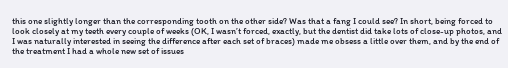this one slightly longer than the corresponding tooth on the other side? Was that a fang I could see? In short, being forced to look closely at my teeth every couple of weeks (OK, I wasn’t forced, exactly, but the dentist did take lots of close-up photos, and I was naturally interested in seeing the difference after each set of braces) made me obsess a little over them, and by the end of the treatment I had a whole new set of issues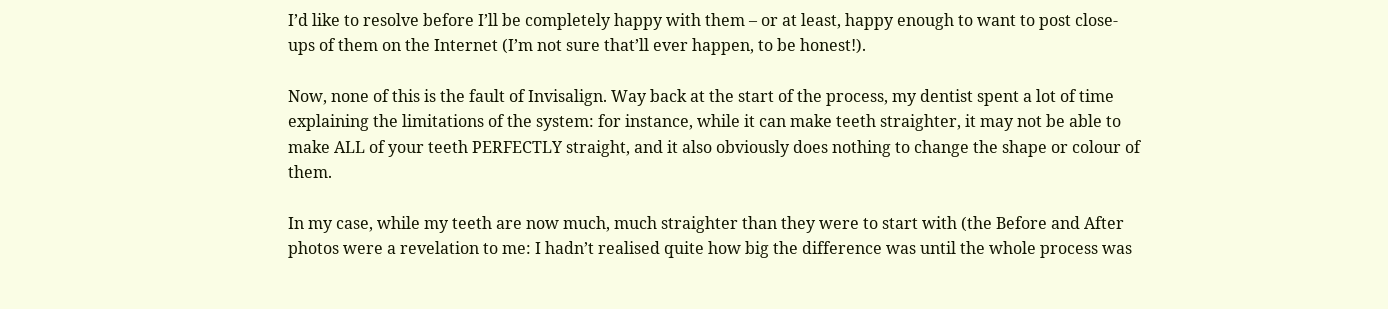I’d like to resolve before I’ll be completely happy with them – or at least, happy enough to want to post close-ups of them on the Internet (I’m not sure that’ll ever happen, to be honest!).

Now, none of this is the fault of Invisalign. Way back at the start of the process, my dentist spent a lot of time explaining the limitations of the system: for instance, while it can make teeth straighter, it may not be able to make ALL of your teeth PERFECTLY straight, and it also obviously does nothing to change the shape or colour of them.

In my case, while my teeth are now much, much straighter than they were to start with (the Before and After photos were a revelation to me: I hadn’t realised quite how big the difference was until the whole process was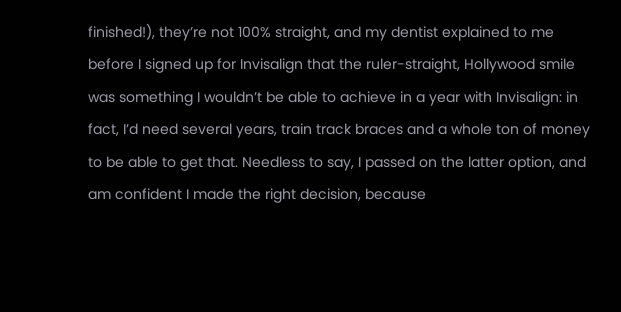finished!), they’re not 100% straight, and my dentist explained to me before I signed up for Invisalign that the ruler-straight, Hollywood smile was something I wouldn’t be able to achieve in a year with Invisalign: in fact, I’d need several years, train track braces and a whole ton of money to be able to get that. Needless to say, I passed on the latter option, and am confident I made the right decision, because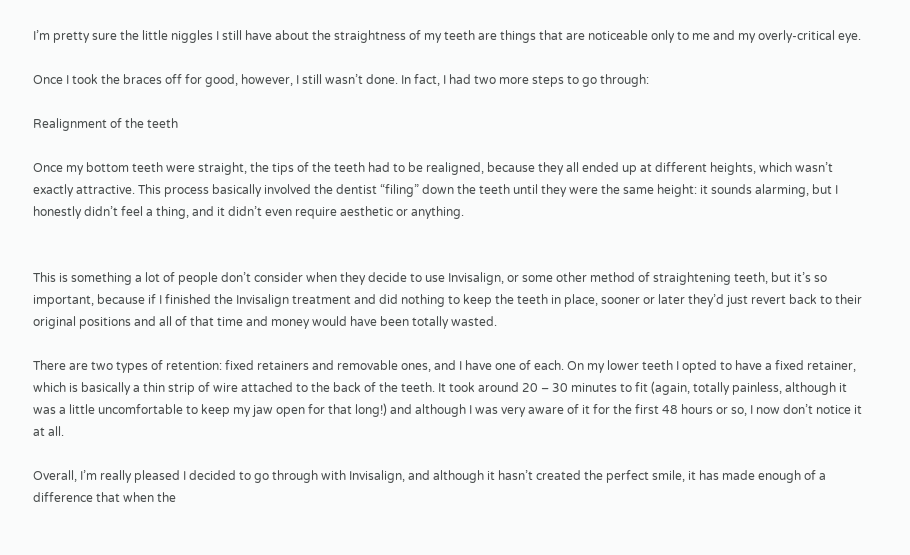I’m pretty sure the little niggles I still have about the straightness of my teeth are things that are noticeable only to me and my overly-critical eye.

Once I took the braces off for good, however, I still wasn’t done. In fact, I had two more steps to go through:

Realignment of the teeth

Once my bottom teeth were straight, the tips of the teeth had to be realigned, because they all ended up at different heights, which wasn’t exactly attractive. This process basically involved the dentist “filing” down the teeth until they were the same height: it sounds alarming, but I honestly didn’t feel a thing, and it didn’t even require aesthetic or anything.


This is something a lot of people don’t consider when they decide to use Invisalign, or some other method of straightening teeth, but it’s so important, because if I finished the Invisalign treatment and did nothing to keep the teeth in place, sooner or later they’d just revert back to their original positions and all of that time and money would have been totally wasted.

There are two types of retention: fixed retainers and removable ones, and I have one of each. On my lower teeth I opted to have a fixed retainer, which is basically a thin strip of wire attached to the back of the teeth. It took around 20 – 30 minutes to fit (again, totally painless, although it was a little uncomfortable to keep my jaw open for that long!) and although I was very aware of it for the first 48 hours or so, I now don’t notice it at all.

Overall, I’m really pleased I decided to go through with Invisalign, and although it hasn’t created the perfect smile, it has made enough of a difference that when the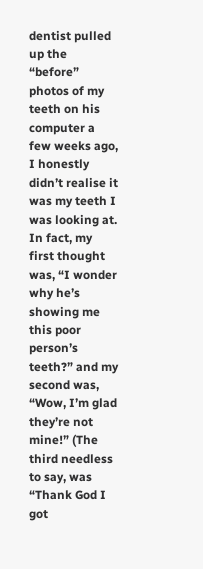dentist pulled up the “before” photos of my teeth on his computer a few weeks ago, I honestly didn’t realise it was my teeth I was looking at. In fact, my first thought was, “I wonder why he’s showing me this poor person’s teeth?” and my second was, “Wow, I’m glad they’re not mine!” (The third needless to say, was “Thank God I got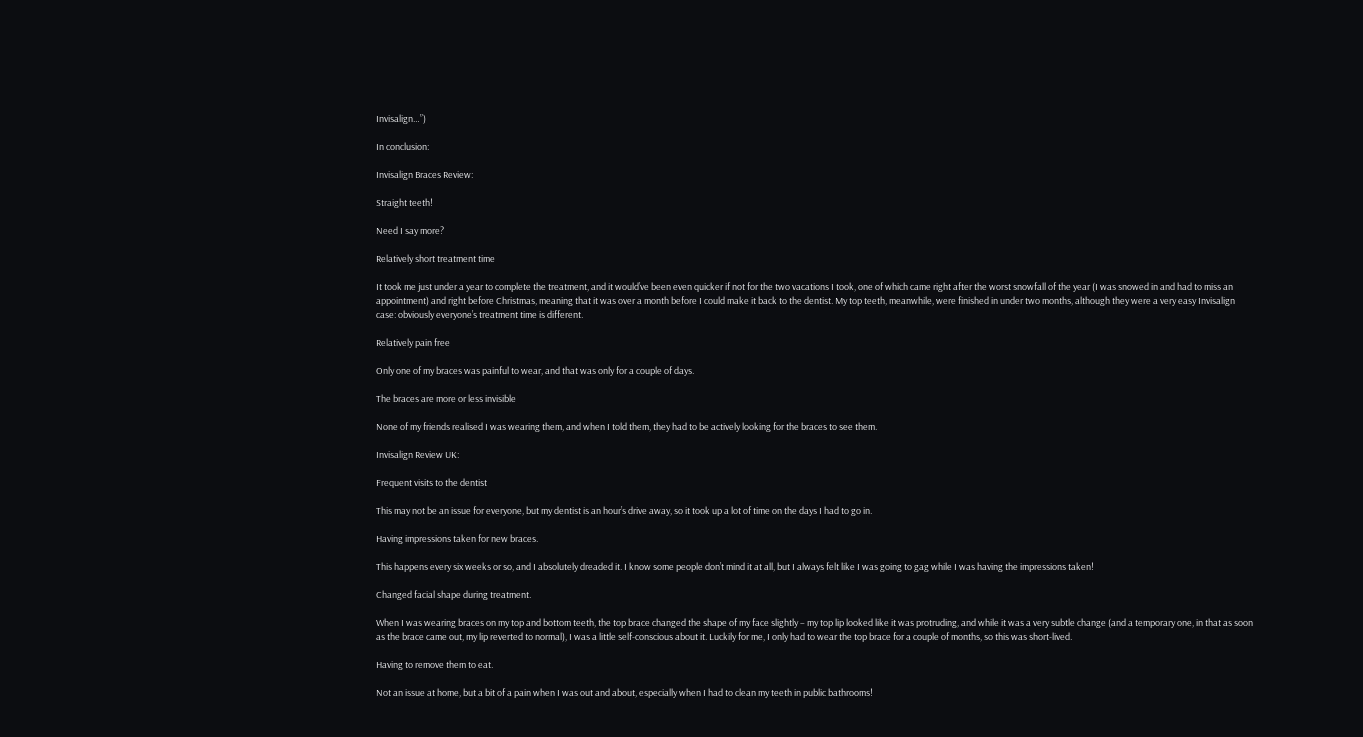Invisalign…”)

In conclusion:

Invisalign Braces Review:

Straight teeth!

Need I say more?

Relatively short treatment time

It took me just under a year to complete the treatment, and it would’ve been even quicker if not for the two vacations I took, one of which came right after the worst snowfall of the year (I was snowed in and had to miss an appointment) and right before Christmas, meaning that it was over a month before I could make it back to the dentist. My top teeth, meanwhile, were finished in under two months, although they were a very easy Invisalign case: obviously everyone’s treatment time is different.

Relatively pain free

Only one of my braces was painful to wear, and that was only for a couple of days.

The braces are more or less invisible

None of my friends realised I was wearing them, and when I told them, they had to be actively looking for the braces to see them.

Invisalign Review UK:

Frequent visits to the dentist

This may not be an issue for everyone, but my dentist is an hour’s drive away, so it took up a lot of time on the days I had to go in.

Having impressions taken for new braces.

This happens every six weeks or so, and I absolutely dreaded it. I know some people don’t mind it at all, but I always felt like I was going to gag while I was having the impressions taken!

Changed facial shape during treatment.

When I was wearing braces on my top and bottom teeth, the top brace changed the shape of my face slightly – my top lip looked like it was protruding, and while it was a very subtle change (and a temporary one, in that as soon as the brace came out, my lip reverted to normal), I was a little self-conscious about it. Luckily for me, I only had to wear the top brace for a couple of months, so this was short-lived.

Having to remove them to eat.

Not an issue at home, but a bit of a pain when I was out and about, especially when I had to clean my teeth in public bathrooms!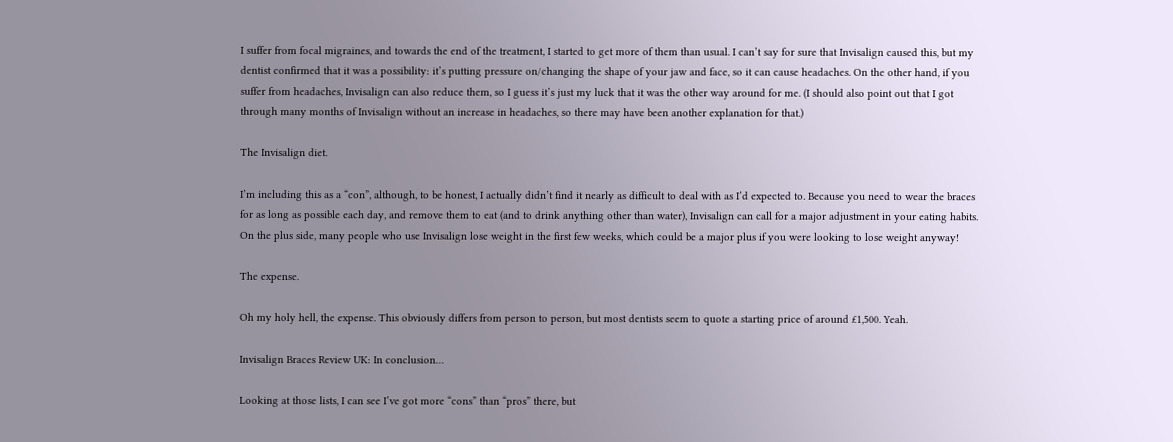I suffer from focal migraines, and towards the end of the treatment, I started to get more of them than usual. I can’t say for sure that Invisalign caused this, but my dentist confirmed that it was a possibility: it’s putting pressure on/changing the shape of your jaw and face, so it can cause headaches. On the other hand, if you suffer from headaches, Invisalign can also reduce them, so I guess it’s just my luck that it was the other way around for me. (I should also point out that I got through many months of Invisalign without an increase in headaches, so there may have been another explanation for that.)

The Invisalign diet.

I’m including this as a “con”, although, to be honest, I actually didn’t find it nearly as difficult to deal with as I’d expected to. Because you need to wear the braces for as long as possible each day, and remove them to eat (and to drink anything other than water), Invisalign can call for a major adjustment in your eating habits. On the plus side, many people who use Invisalign lose weight in the first few weeks, which could be a major plus if you were looking to lose weight anyway!

The expense.

Oh my holy hell, the expense. This obviously differs from person to person, but most dentists seem to quote a starting price of around £1,500. Yeah.

Invisalign Braces Review UK: In conclusion…

Looking at those lists, I can see I’ve got more “cons” than “pros” there, but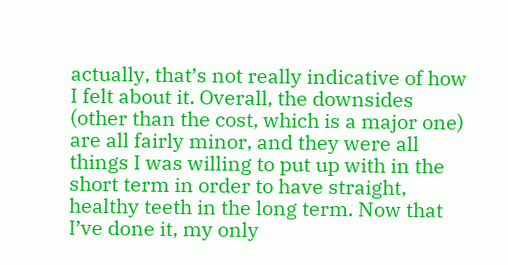actually, that’s not really indicative of how I felt about it. Overall, the downsides (other than the cost, which is a major one) are all fairly minor, and they were all things I was willing to put up with in the short term in order to have straight, healthy teeth in the long term. Now that I’ve done it, my only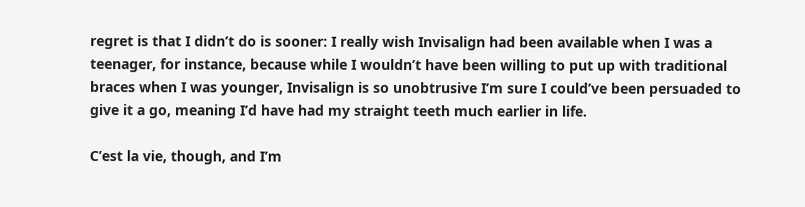regret is that I didn’t do is sooner: I really wish Invisalign had been available when I was a teenager, for instance, because while I wouldn’t have been willing to put up with traditional braces when I was younger, Invisalign is so unobtrusive I’m sure I could’ve been persuaded to give it a go, meaning I’d have had my straight teeth much earlier in life.

C’est la vie, though, and I’m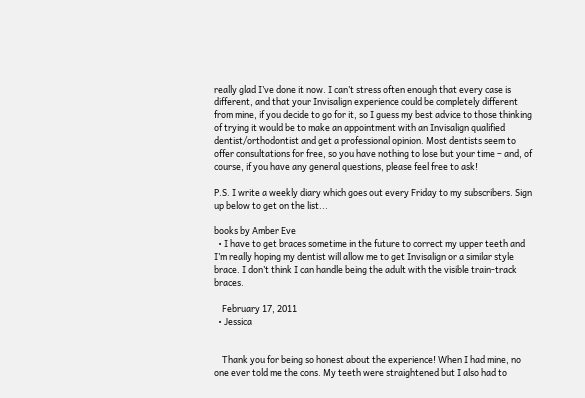really glad I’ve done it now. I can’t stress often enough that every case is different, and that your Invisalign experience could be completely different from mine, if you decide to go for it, so I guess my best advice to those thinking of trying it would be to make an appointment with an Invisalign qualified dentist/orthodontist and get a professional opinion. Most dentists seem to offer consultations for free, so you have nothing to lose but your time – and, of course, if you have any general questions, please feel free to ask!

P.S. I write a weekly diary which goes out every Friday to my subscribers. Sign up below to get on the list...

books by Amber Eve
  • I have to get braces sometime in the future to correct my upper teeth and I’m really hoping my dentist will allow me to get Invisalign or a similar style brace. I don’t think I can handle being the adult with the visible train-track braces.

    February 17, 2011
  • Jessica


    Thank you for being so honest about the experience! When I had mine, no one ever told me the cons. My teeth were straightened but I also had to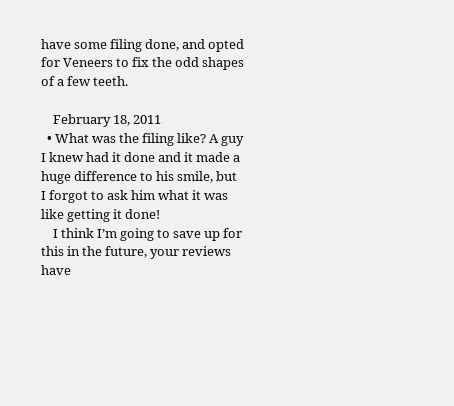have some filing done, and opted for Veneers to fix the odd shapes of a few teeth.

    February 18, 2011
  • What was the filing like? A guy I knew had it done and it made a huge difference to his smile, but I forgot to ask him what it was like getting it done!
    I think I’m going to save up for this in the future, your reviews have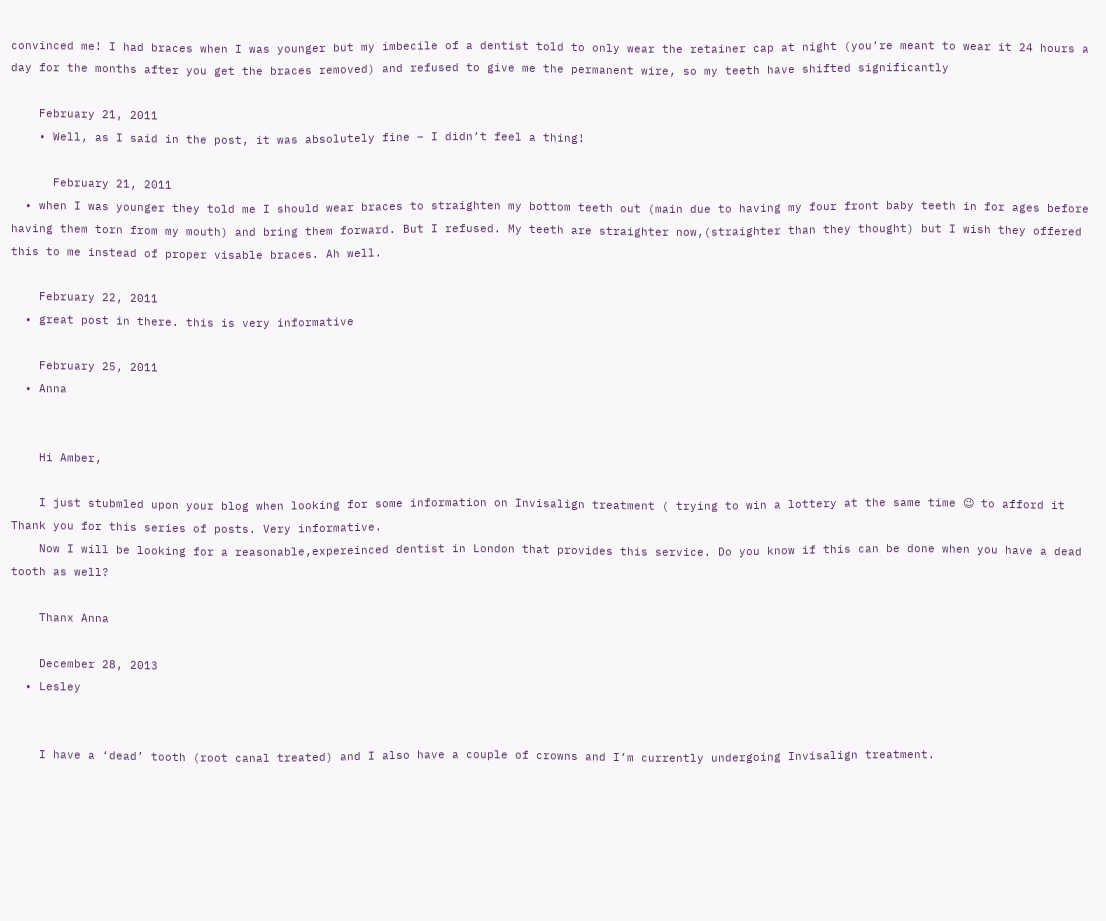convinced me! I had braces when I was younger but my imbecile of a dentist told to only wear the retainer cap at night (you’re meant to wear it 24 hours a day for the months after you get the braces removed) and refused to give me the permanent wire, so my teeth have shifted significantly

    February 21, 2011
    • Well, as I said in the post, it was absolutely fine – I didn’t feel a thing!

      February 21, 2011
  • when I was younger they told me I should wear braces to straighten my bottom teeth out (main due to having my four front baby teeth in for ages before having them torn from my mouth) and bring them forward. But I refused. My teeth are straighter now,(straighter than they thought) but I wish they offered this to me instead of proper visable braces. Ah well.

    February 22, 2011
  • great post in there. this is very informative

    February 25, 2011
  • Anna


    Hi Amber,

    I just stubmled upon your blog when looking for some information on Invisalign treatment ( trying to win a lottery at the same time 😉 to afford it Thank you for this series of posts. Very informative.
    Now I will be looking for a reasonable,expereinced dentist in London that provides this service. Do you know if this can be done when you have a dead tooth as well?

    Thanx Anna

    December 28, 2013
  • Lesley


    I have a ‘dead’ tooth (root canal treated) and I also have a couple of crowns and I’m currently undergoing Invisalign treatment.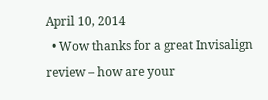April 10, 2014
  • Wow thanks for a great Invisalign review – how are your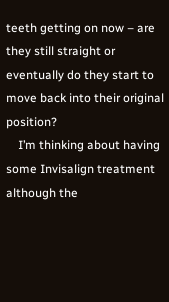teeth getting on now – are they still straight or eventually do they start to move back into their original position?
    I’m thinking about having some Invisalign treatment although the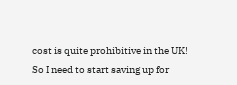cost is quite prohibitive in the UK! So I need to start saving up for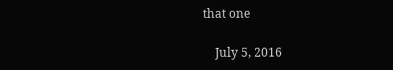that one

    July 5, 2016